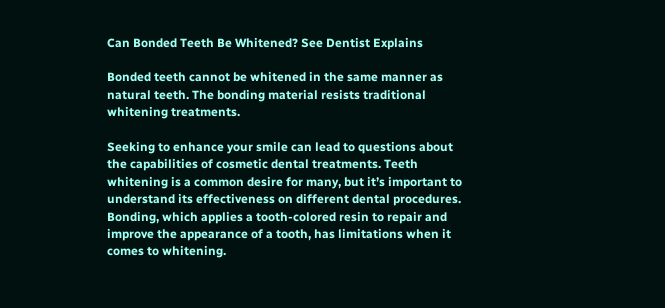Can Bonded Teeth Be Whitened? See Dentist Explains

Bonded teeth cannot be whitened in the same manner as natural teeth. The bonding material resists traditional whitening treatments.

Seeking to enhance your smile can lead to questions about the capabilities of cosmetic dental treatments. Teeth whitening is a common desire for many, but it’s important to understand its effectiveness on different dental procedures. Bonding, which applies a tooth-colored resin to repair and improve the appearance of a tooth, has limitations when it comes to whitening.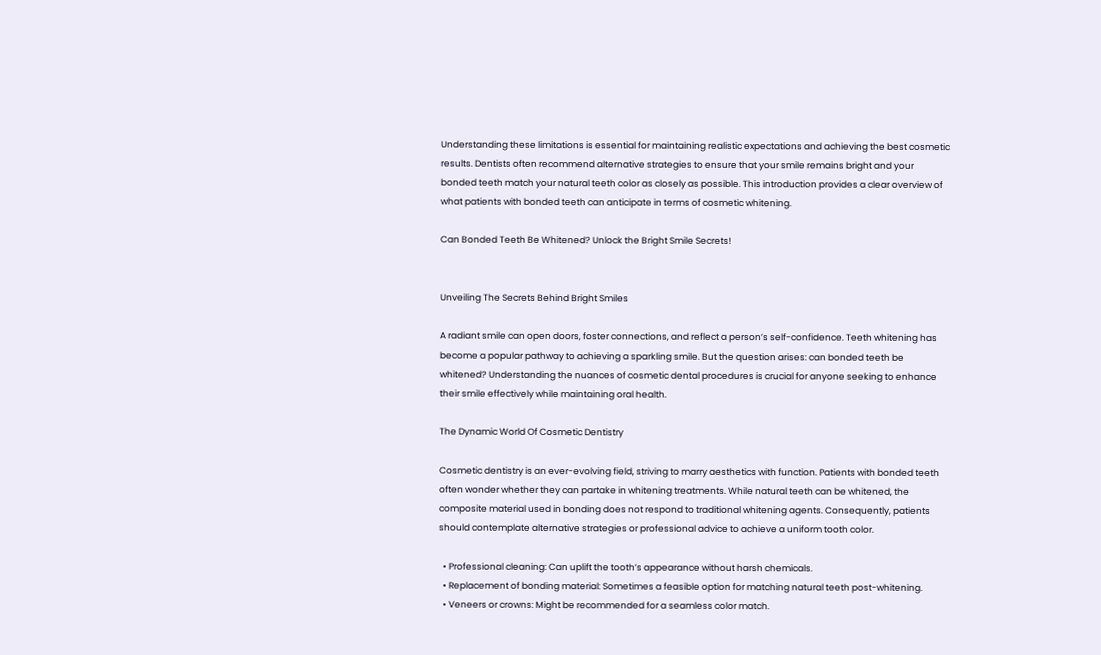Understanding these limitations is essential for maintaining realistic expectations and achieving the best cosmetic results. Dentists often recommend alternative strategies to ensure that your smile remains bright and your bonded teeth match your natural teeth color as closely as possible. This introduction provides a clear overview of what patients with bonded teeth can anticipate in terms of cosmetic whitening.

Can Bonded Teeth Be Whitened? Unlock the Bright Smile Secrets!


Unveiling The Secrets Behind Bright Smiles

A radiant smile can open doors, foster connections, and reflect a person’s self-confidence. Teeth whitening has become a popular pathway to achieving a sparkling smile. But the question arises: can bonded teeth be whitened? Understanding the nuances of cosmetic dental procedures is crucial for anyone seeking to enhance their smile effectively while maintaining oral health.

The Dynamic World Of Cosmetic Dentistry

Cosmetic dentistry is an ever-evolving field, striving to marry aesthetics with function. Patients with bonded teeth often wonder whether they can partake in whitening treatments. While natural teeth can be whitened, the composite material used in bonding does not respond to traditional whitening agents. Consequently, patients should contemplate alternative strategies or professional advice to achieve a uniform tooth color.

  • Professional cleaning: Can uplift the tooth’s appearance without harsh chemicals.
  • Replacement of bonding material: Sometimes a feasible option for matching natural teeth post-whitening.
  • Veneers or crowns: Might be recommended for a seamless color match.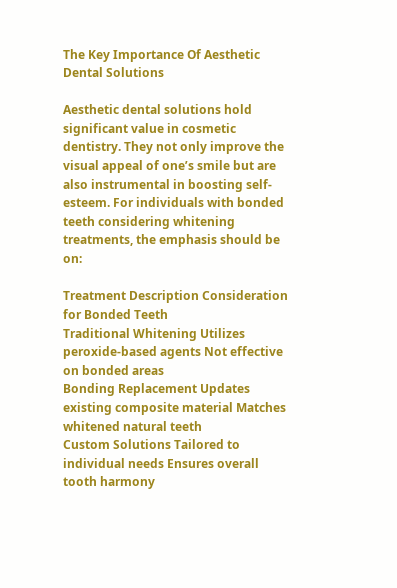The Key Importance Of Aesthetic Dental Solutions

Aesthetic dental solutions hold significant value in cosmetic dentistry. They not only improve the visual appeal of one’s smile but are also instrumental in boosting self-esteem. For individuals with bonded teeth considering whitening treatments, the emphasis should be on:

Treatment Description Consideration for Bonded Teeth
Traditional Whitening Utilizes peroxide-based agents Not effective on bonded areas
Bonding Replacement Updates existing composite material Matches whitened natural teeth
Custom Solutions Tailored to individual needs Ensures overall tooth harmony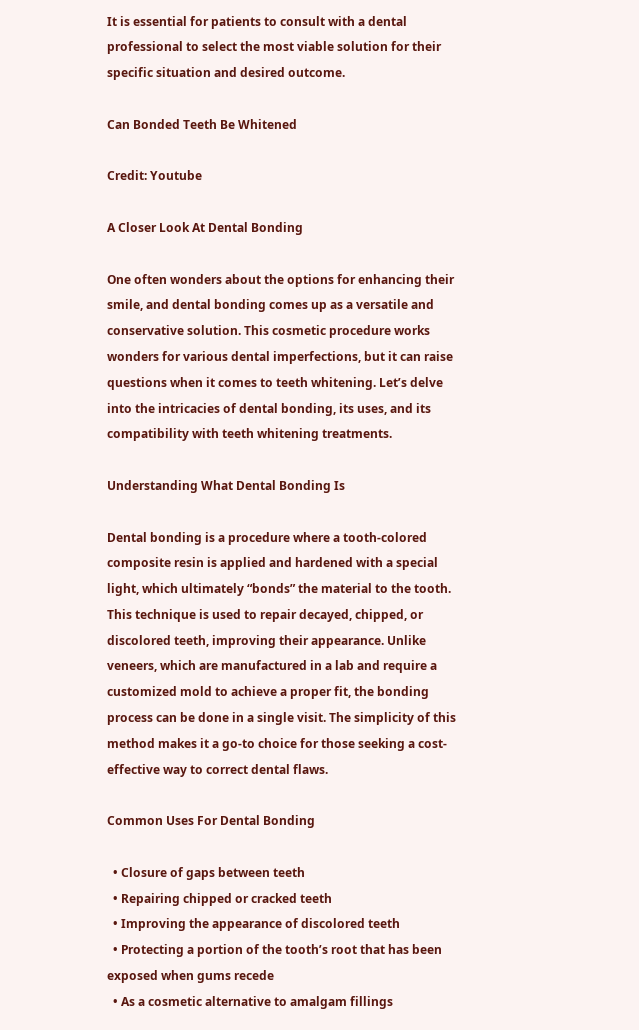It is essential for patients to consult with a dental professional to select the most viable solution for their specific situation and desired outcome.

Can Bonded Teeth Be Whitened

Credit: Youtube

A Closer Look At Dental Bonding

One often wonders about the options for enhancing their smile, and dental bonding comes up as a versatile and conservative solution. This cosmetic procedure works wonders for various dental imperfections, but it can raise questions when it comes to teeth whitening. Let’s delve into the intricacies of dental bonding, its uses, and its compatibility with teeth whitening treatments.

Understanding What Dental Bonding Is

Dental bonding is a procedure where a tooth-colored composite resin is applied and hardened with a special light, which ultimately “bonds” the material to the tooth. This technique is used to repair decayed, chipped, or discolored teeth, improving their appearance. Unlike veneers, which are manufactured in a lab and require a customized mold to achieve a proper fit, the bonding process can be done in a single visit. The simplicity of this method makes it a go-to choice for those seeking a cost-effective way to correct dental flaws.

Common Uses For Dental Bonding

  • Closure of gaps between teeth
  • Repairing chipped or cracked teeth
  • Improving the appearance of discolored teeth
  • Protecting a portion of the tooth’s root that has been exposed when gums recede
  • As a cosmetic alternative to amalgam fillings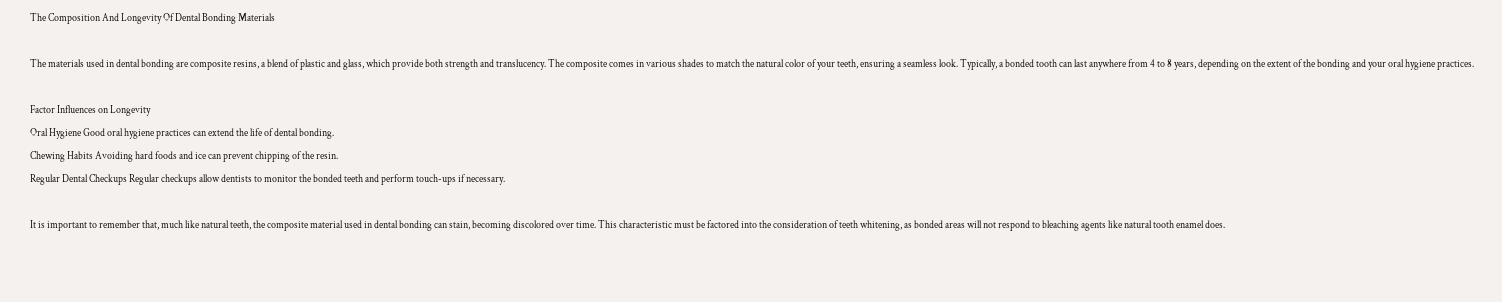The Composition And Longevity Of Dental Bonding Materials

The materials used in dental bonding are composite resins, a blend of plastic and glass, which provide both strength and translucency. The composite comes in various shades to match the natural color of your teeth, ensuring a seamless look. Typically, a bonded tooth can last anywhere from 4 to 8 years, depending on the extent of the bonding and your oral hygiene practices.

Factor Influences on Longevity
Oral Hygiene Good oral hygiene practices can extend the life of dental bonding.
Chewing Habits Avoiding hard foods and ice can prevent chipping of the resin.
Regular Dental Checkups Regular checkups allow dentists to monitor the bonded teeth and perform touch-ups if necessary.

It is important to remember that, much like natural teeth, the composite material used in dental bonding can stain, becoming discolored over time. This characteristic must be factored into the consideration of teeth whitening, as bonded areas will not respond to bleaching agents like natural tooth enamel does.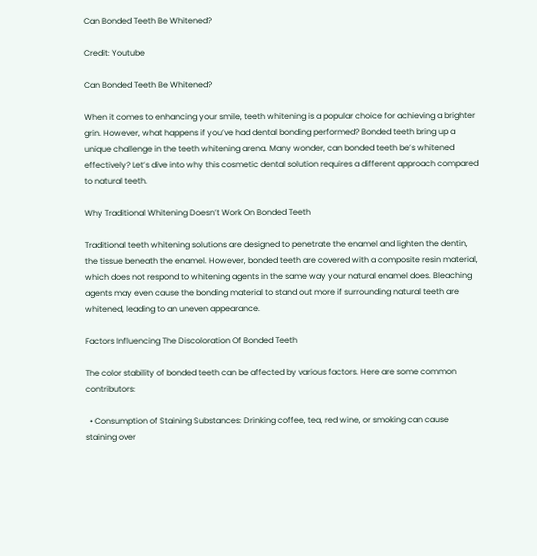Can Bonded Teeth Be Whitened?

Credit: Youtube

Can Bonded Teeth Be Whitened?

When it comes to enhancing your smile, teeth whitening is a popular choice for achieving a brighter grin. However, what happens if you’ve had dental bonding performed? Bonded teeth bring up a unique challenge in the teeth whitening arena. Many wonder, can bonded teeth be’s whitened effectively? Let’s dive into why this cosmetic dental solution requires a different approach compared to natural teeth.

Why Traditional Whitening Doesn’t Work On Bonded Teeth

Traditional teeth whitening solutions are designed to penetrate the enamel and lighten the dentin, the tissue beneath the enamel. However, bonded teeth are covered with a composite resin material, which does not respond to whitening agents in the same way your natural enamel does. Bleaching agents may even cause the bonding material to stand out more if surrounding natural teeth are whitened, leading to an uneven appearance.

Factors Influencing The Discoloration Of Bonded Teeth

The color stability of bonded teeth can be affected by various factors. Here are some common contributors:

  • Consumption of Staining Substances: Drinking coffee, tea, red wine, or smoking can cause staining over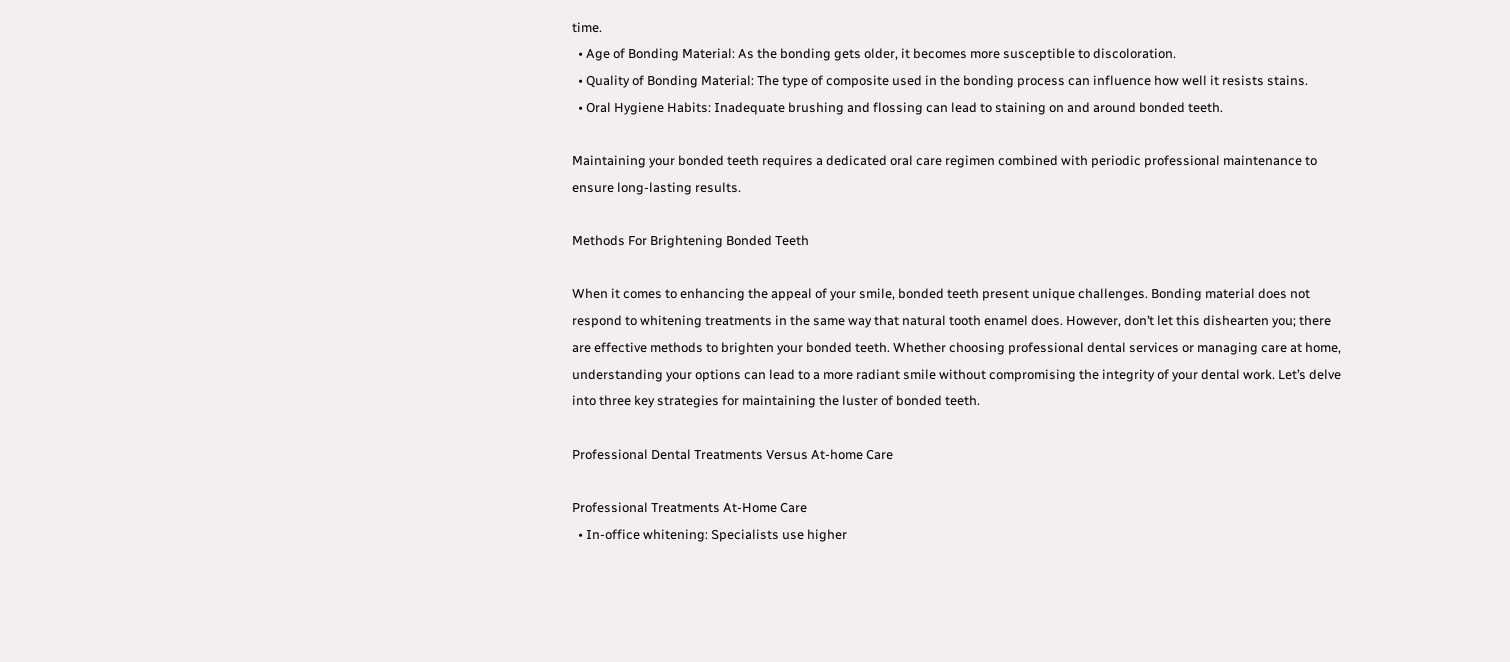time.
  • Age of Bonding Material: As the bonding gets older, it becomes more susceptible to discoloration.
  • Quality of Bonding Material: The type of composite used in the bonding process can influence how well it resists stains.
  • Oral Hygiene Habits: Inadequate brushing and flossing can lead to staining on and around bonded teeth.

Maintaining your bonded teeth requires a dedicated oral care regimen combined with periodic professional maintenance to ensure long-lasting results.

Methods For Brightening Bonded Teeth

When it comes to enhancing the appeal of your smile, bonded teeth present unique challenges. Bonding material does not respond to whitening treatments in the same way that natural tooth enamel does. However, don’t let this dishearten you; there are effective methods to brighten your bonded teeth. Whether choosing professional dental services or managing care at home, understanding your options can lead to a more radiant smile without compromising the integrity of your dental work. Let’s delve into three key strategies for maintaining the luster of bonded teeth.

Professional Dental Treatments Versus At-home Care

Professional Treatments At-Home Care
  • In-office whitening: Specialists use higher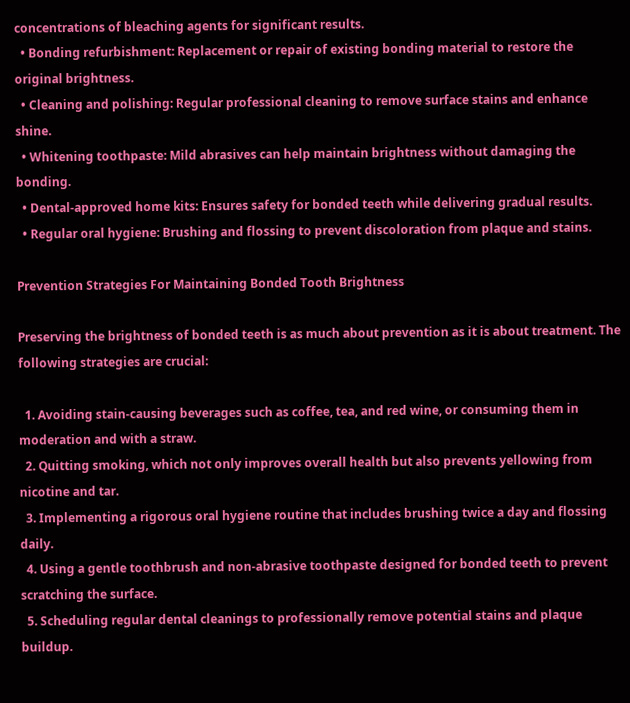concentrations of bleaching agents for significant results.
  • Bonding refurbishment: Replacement or repair of existing bonding material to restore the original brightness.
  • Cleaning and polishing: Regular professional cleaning to remove surface stains and enhance shine.
  • Whitening toothpaste: Mild abrasives can help maintain brightness without damaging the bonding.
  • Dental-approved home kits: Ensures safety for bonded teeth while delivering gradual results.
  • Regular oral hygiene: Brushing and flossing to prevent discoloration from plaque and stains.

Prevention Strategies For Maintaining Bonded Tooth Brightness

Preserving the brightness of bonded teeth is as much about prevention as it is about treatment. The following strategies are crucial:

  1. Avoiding stain-causing beverages such as coffee, tea, and red wine, or consuming them in moderation and with a straw.
  2. Quitting smoking, which not only improves overall health but also prevents yellowing from nicotine and tar.
  3. Implementing a rigorous oral hygiene routine that includes brushing twice a day and flossing daily.
  4. Using a gentle toothbrush and non-abrasive toothpaste designed for bonded teeth to prevent scratching the surface.
  5. Scheduling regular dental cleanings to professionally remove potential stains and plaque buildup.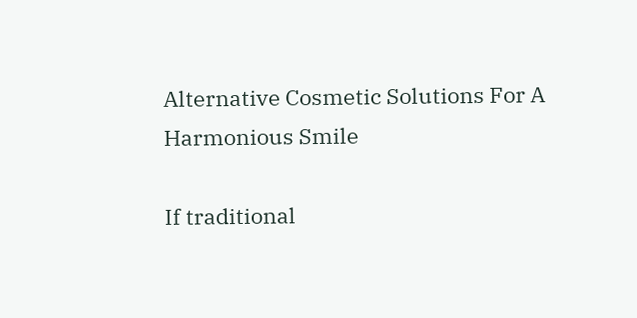Alternative Cosmetic Solutions For A Harmonious Smile

If traditional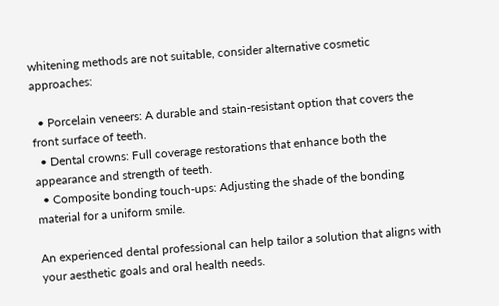whitening methods are not suitable, consider alternative cosmetic approaches:

  • Porcelain veneers: A durable and stain-resistant option that covers the front surface of teeth.
  • Dental crowns: Full coverage restorations that enhance both the appearance and strength of teeth.
  • Composite bonding touch-ups: Adjusting the shade of the bonding material for a uniform smile.

An experienced dental professional can help tailor a solution that aligns with your aesthetic goals and oral health needs.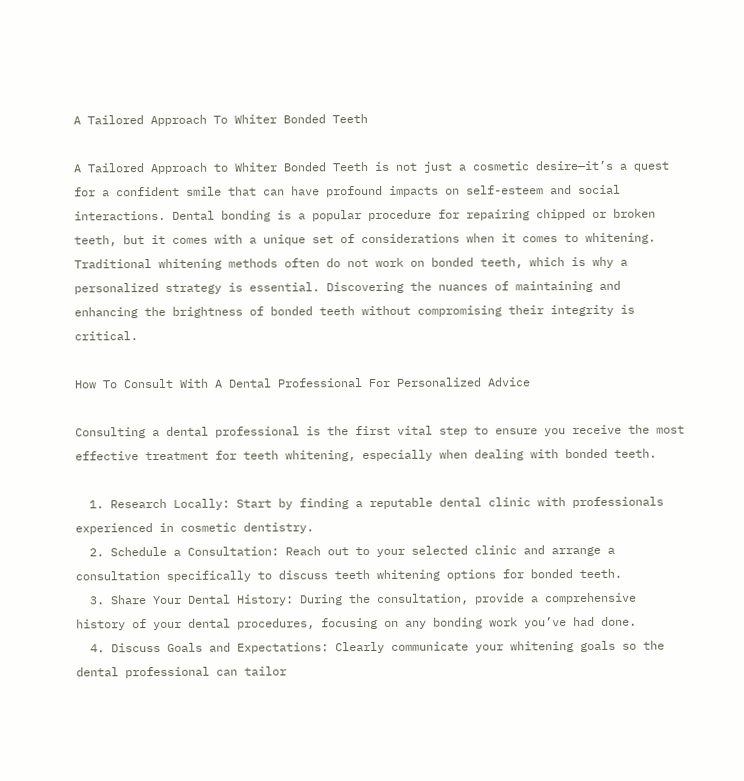A Tailored Approach To Whiter Bonded Teeth

A Tailored Approach to Whiter Bonded Teeth is not just a cosmetic desire—it’s a quest for a confident smile that can have profound impacts on self-esteem and social interactions. Dental bonding is a popular procedure for repairing chipped or broken teeth, but it comes with a unique set of considerations when it comes to whitening. Traditional whitening methods often do not work on bonded teeth, which is why a personalized strategy is essential. Discovering the nuances of maintaining and enhancing the brightness of bonded teeth without compromising their integrity is critical.

How To Consult With A Dental Professional For Personalized Advice

Consulting a dental professional is the first vital step to ensure you receive the most effective treatment for teeth whitening, especially when dealing with bonded teeth.

  1. Research Locally: Start by finding a reputable dental clinic with professionals experienced in cosmetic dentistry.
  2. Schedule a Consultation: Reach out to your selected clinic and arrange a consultation specifically to discuss teeth whitening options for bonded teeth.
  3. Share Your Dental History: During the consultation, provide a comprehensive history of your dental procedures, focusing on any bonding work you’ve had done.
  4. Discuss Goals and Expectations: Clearly communicate your whitening goals so the dental professional can tailor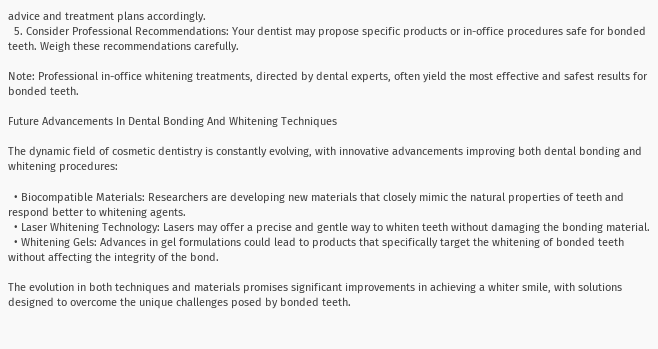advice and treatment plans accordingly.
  5. Consider Professional Recommendations: Your dentist may propose specific products or in-office procedures safe for bonded teeth. Weigh these recommendations carefully.

Note: Professional in-office whitening treatments, directed by dental experts, often yield the most effective and safest results for bonded teeth.

Future Advancements In Dental Bonding And Whitening Techniques

The dynamic field of cosmetic dentistry is constantly evolving, with innovative advancements improving both dental bonding and whitening procedures:

  • Biocompatible Materials: Researchers are developing new materials that closely mimic the natural properties of teeth and respond better to whitening agents.
  • Laser Whitening Technology: Lasers may offer a precise and gentle way to whiten teeth without damaging the bonding material.
  • Whitening Gels: Advances in gel formulations could lead to products that specifically target the whitening of bonded teeth without affecting the integrity of the bond.

The evolution in both techniques and materials promises significant improvements in achieving a whiter smile, with solutions designed to overcome the unique challenges posed by bonded teeth.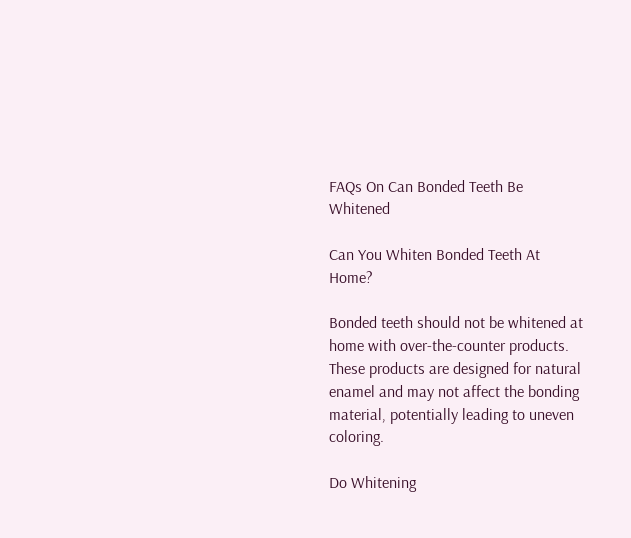FAQs On Can Bonded Teeth Be Whitened

Can You Whiten Bonded Teeth At Home?

Bonded teeth should not be whitened at home with over-the-counter products. These products are designed for natural enamel and may not affect the bonding material, potentially leading to uneven coloring.

Do Whitening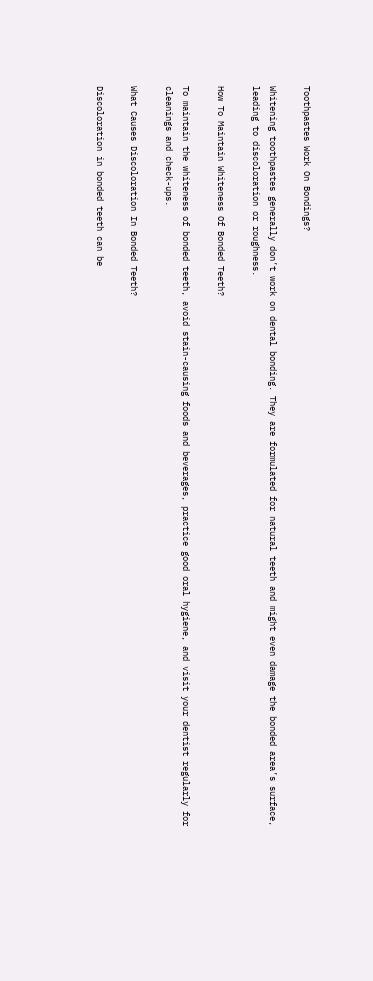Toothpastes Work On Bondings?

Whitening toothpastes generally don’t work on dental bonding. They are formulated for natural teeth and might even damage the bonded area’s surface, leading to discoloration or roughness.

How To Maintain Whiteness Of Bonded Teeth?

To maintain the whiteness of bonded teeth, avoid stain-causing foods and beverages, practice good oral hygiene, and visit your dentist regularly for cleanings and check-ups.

What Causes Discoloration In Bonded Teeth?

Discoloration in bonded teeth can be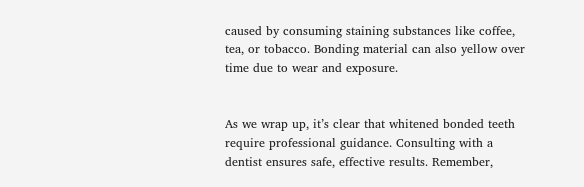caused by consuming staining substances like coffee, tea, or tobacco. Bonding material can also yellow over time due to wear and exposure.


As we wrap up, it’s clear that whitened bonded teeth require professional guidance. Consulting with a dentist ensures safe, effective results. Remember,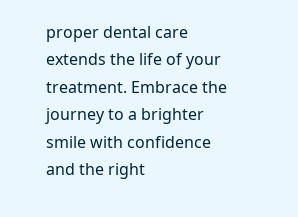proper dental care extends the life of your treatment. Embrace the journey to a brighter smile with confidence and the right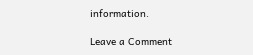information.

Leave a Comment